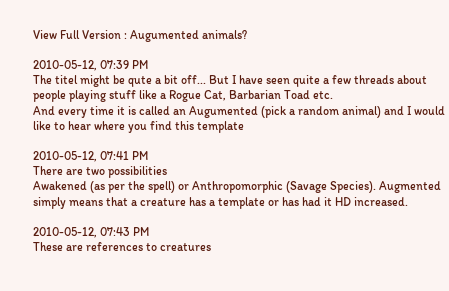View Full Version : Augumented animals?

2010-05-12, 07:39 PM
The titel might be qute a bit off... But I have seen quite a few threads about people playing stuff like a Rogue Cat, Barbarian Toad etc.
And every time it is called an Augumented (pick a random animal) and I would like to hear where you find this template

2010-05-12, 07:41 PM
There are two possibilities
Awakened (as per the spell) or Anthropomorphic (Savage Species). Augmented simply means that a creature has a template or has had it HD increased.

2010-05-12, 07:43 PM
These are references to creatures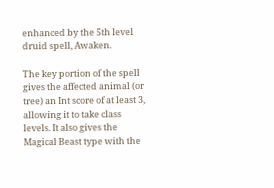enhanced by the 5th level druid spell, Awaken.

The key portion of the spell gives the affected animal (or tree) an Int score of at least 3, allowing it to take class levels. It also gives the Magical Beast type with the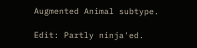Augmented Animal subtype.

Edit: Partly ninja'ed.